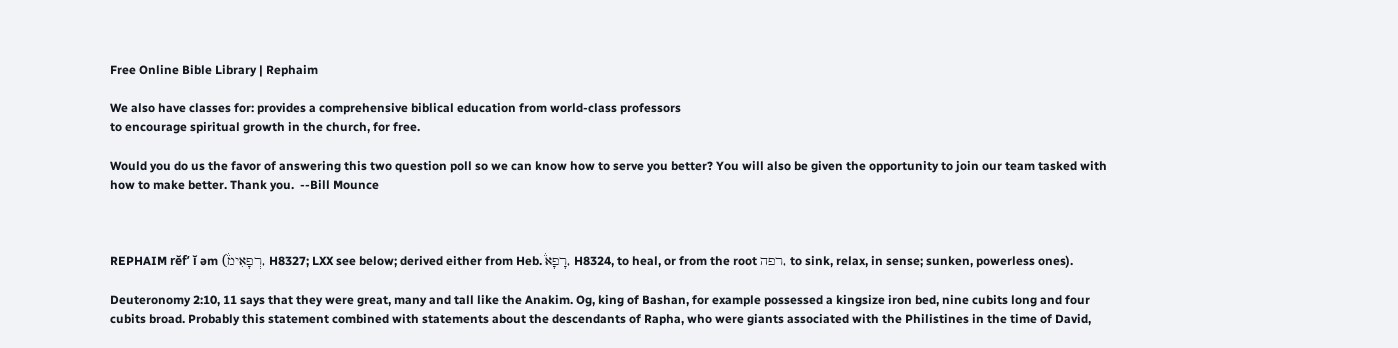Free Online Bible Library | Rephaim

We also have classes for: provides a comprehensive biblical education from world-class professors
to encourage spiritual growth in the church, for free.

Would you do us the favor of answering this two question poll so we can know how to serve you better? You will also be given the opportunity to join our team tasked with how to make better. Thank you.  --Bill Mounce



REPHAIM rĕf’ ĭ əm (רְפָאִימ֒, H8327; LXX see below; derived either from Heb. רָפָא֒, H8324, to heal, or from the root רפה, to sink, relax, in sense; sunken, powerless ones).

Deuteronomy 2:10, 11 says that they were great, many and tall like the Anakim. Og, king of Bashan, for example possessed a kingsize iron bed, nine cubits long and four cubits broad. Probably this statement combined with statements about the descendants of Rapha, who were giants associated with the Philistines in the time of David,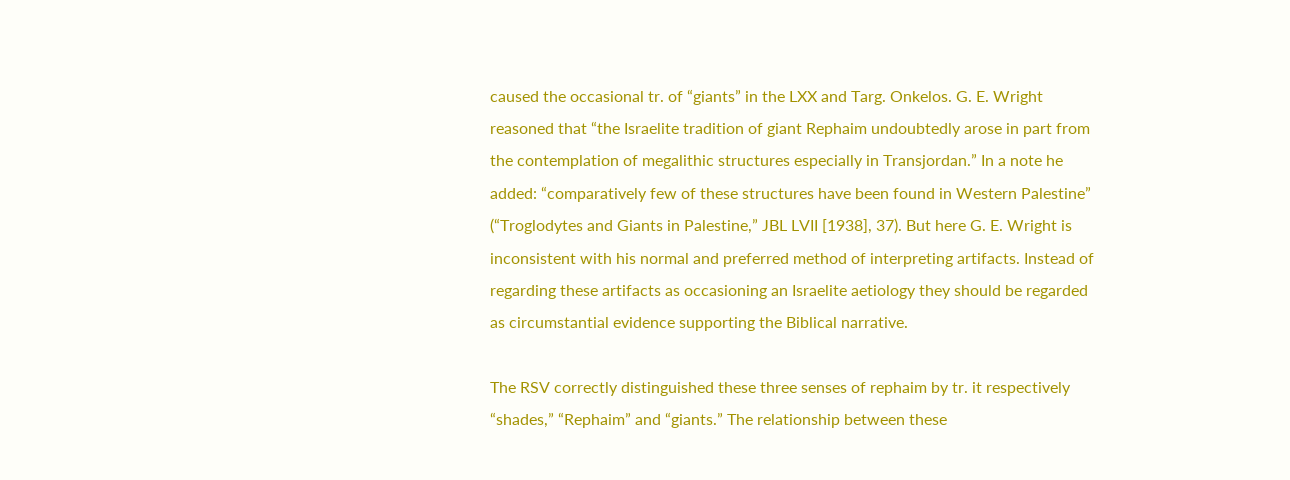caused the occasional tr. of “giants” in the LXX and Targ. Onkelos. G. E. Wright reasoned that “the Israelite tradition of giant Rephaim undoubtedly arose in part from the contemplation of megalithic structures especially in Transjordan.” In a note he added: “comparatively few of these structures have been found in Western Palestine” (“Troglodytes and Giants in Palestine,” JBL LVII [1938], 37). But here G. E. Wright is inconsistent with his normal and preferred method of interpreting artifacts. Instead of regarding these artifacts as occasioning an Israelite aetiology they should be regarded as circumstantial evidence supporting the Biblical narrative.

The RSV correctly distinguished these three senses of rephaim by tr. it respectively “shades,” “Rephaim” and “giants.” The relationship between these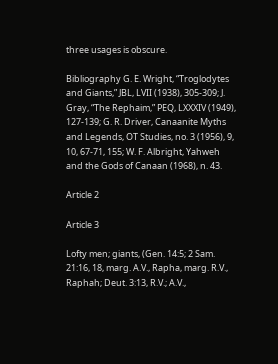three usages is obscure.

Bibliography G. E. Wright, “Troglodytes and Giants,” JBL, LVII (1938), 305-309; J. Gray, “The Rephaim,” PEQ, LXXXIV (1949), 127-139; G. R. Driver, Canaanite Myths and Legends, OT Studies, no. 3 (1956), 9, 10, 67-71, 155; W. F. Albright, Yahweh and the Gods of Canaan (1968), n. 43.

Article 2

Article 3

Lofty men; giants, (Gen. 14:5; 2 Sam. 21:16, 18, marg. A.V., Rapha, marg. R.V., Raphah; Deut. 3:13, R.V.; A.V.,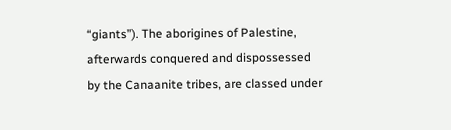“giants”). The aborigines of Palestine, afterwards conquered and dispossessed by the Canaanite tribes, are classed under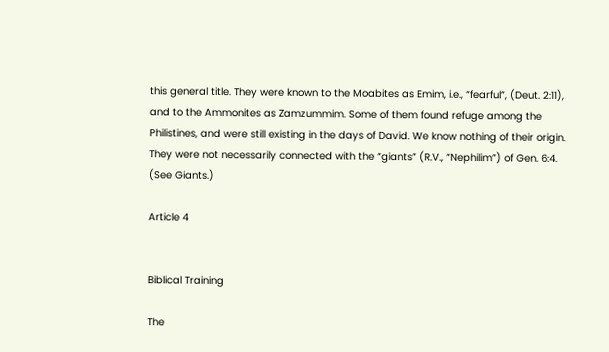this general title. They were known to the Moabites as Emim, i.e., “fearful”, (Deut. 2:11), and to the Ammonites as Zamzummim. Some of them found refuge among the Philistines, and were still existing in the days of David. We know nothing of their origin. They were not necessarily connected with the “giants” (R.V., “Nephilim”) of Gen. 6:4. (See Giants.)

Article 4


Biblical Training

The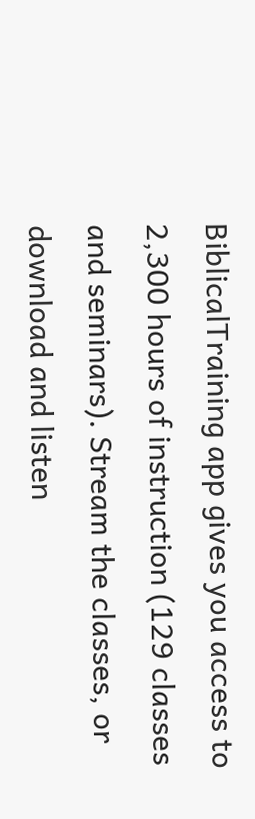BiblicalTraining app gives you access to 2,300 hours of instruction (129 classes and seminars). Stream the classes, or download and listen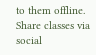to them offline. Share classes via social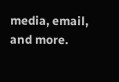media, email, and more.